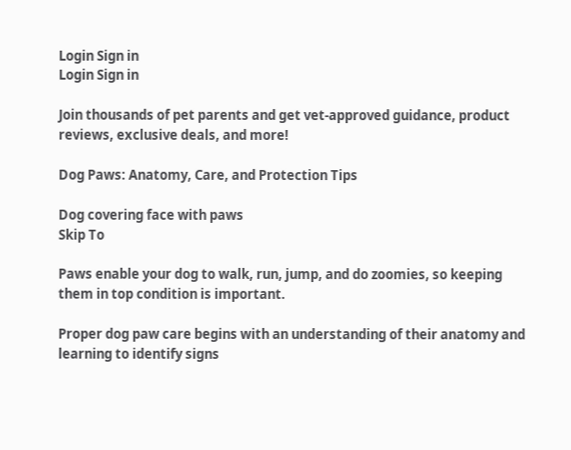Login Sign in
Login Sign in

Join thousands of pet parents and get vet-approved guidance, product reviews, exclusive deals, and more!

Dog Paws: Anatomy, Care, and Protection Tips

Dog covering face with paws
Skip To

Paws enable your dog to walk, run, jump, and do zoomies, so keeping them in top condition is important.

Proper dog paw care begins with an understanding of their anatomy and learning to identify signs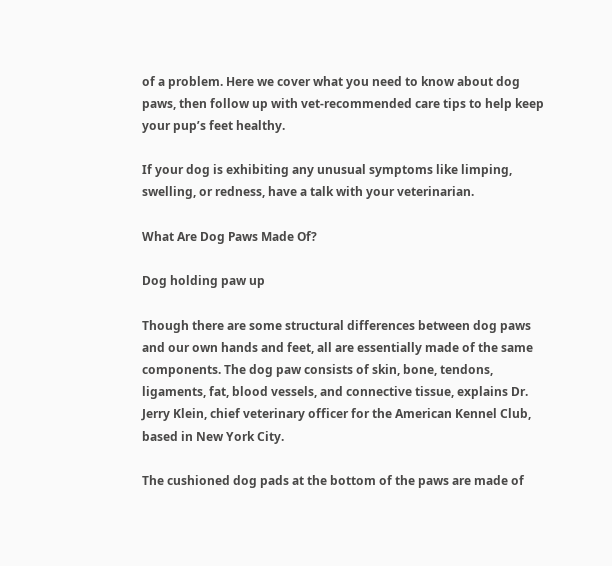of a problem. Here we cover what you need to know about dog paws, then follow up with vet-recommended care tips to help keep your pup’s feet healthy.

If your dog is exhibiting any unusual symptoms like limping, swelling, or redness, have a talk with your veterinarian.

What Are Dog Paws Made Of?

Dog holding paw up

Though there are some structural differences between dog paws and our own hands and feet, all are essentially made of the same components. The dog paw consists of skin, bone, tendons, ligaments, fat, blood vessels, and connective tissue, explains Dr. Jerry Klein, chief veterinary officer for the American Kennel Club, based in New York City.

The cushioned dog pads at the bottom of the paws are made of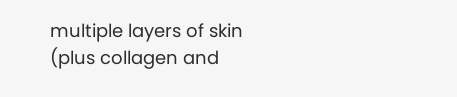multiple layers of skin (plus collagen and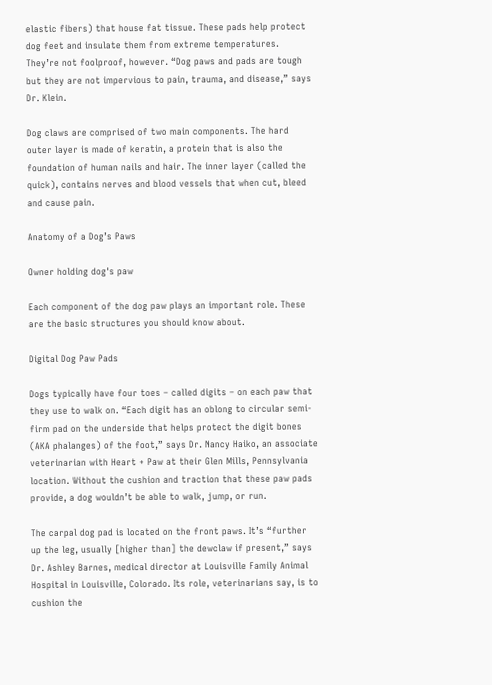elastic fibers) that house fat tissue. These pads help protect dog feet and insulate them from extreme temperatures. They’re not foolproof, however. “Dog paws and pads are tough but they are not impervious to pain, trauma, and disease,” says Dr. Klein.

Dog claws are comprised of two main components. The hard outer layer is made of keratin, a protein that is also the foundation of human nails and hair. The inner layer (called the quick), contains nerves and blood vessels that when cut, bleed and cause pain.

Anatomy of a Dog’s Paws

Owner holding dog's paw

Each component of the dog paw plays an important role. These are the basic structures you should know about.

Digital Dog Paw Pads

Dogs typically have four toes – called digits – on each paw that they use to walk on. “Each digit has an oblong to circular semi-firm pad on the underside that helps protect the digit bones (AKA phalanges) of the foot,” says Dr. Nancy Haiko, an associate veterinarian with Heart + Paw at their Glen Mills, Pennsylvania location. Without the cushion and traction that these paw pads provide, a dog wouldn’t be able to walk, jump, or run.

The carpal dog pad is located on the front paws. It’s “further up the leg, usually [higher than] the dewclaw if present,” says Dr. Ashley Barnes, medical director at Louisville Family Animal Hospital in Louisville, Colorado. Its role, veterinarians say, is to cushion the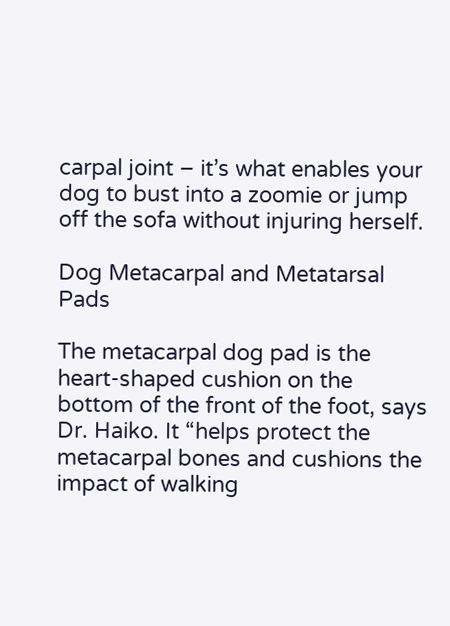carpal joint – it’s what enables your dog to bust into a zoomie or jump off the sofa without injuring herself.

Dog Metacarpal and Metatarsal Pads

The metacarpal dog pad is the heart-shaped cushion on the bottom of the front of the foot, says Dr. Haiko. It “helps protect the metacarpal bones and cushions the impact of walking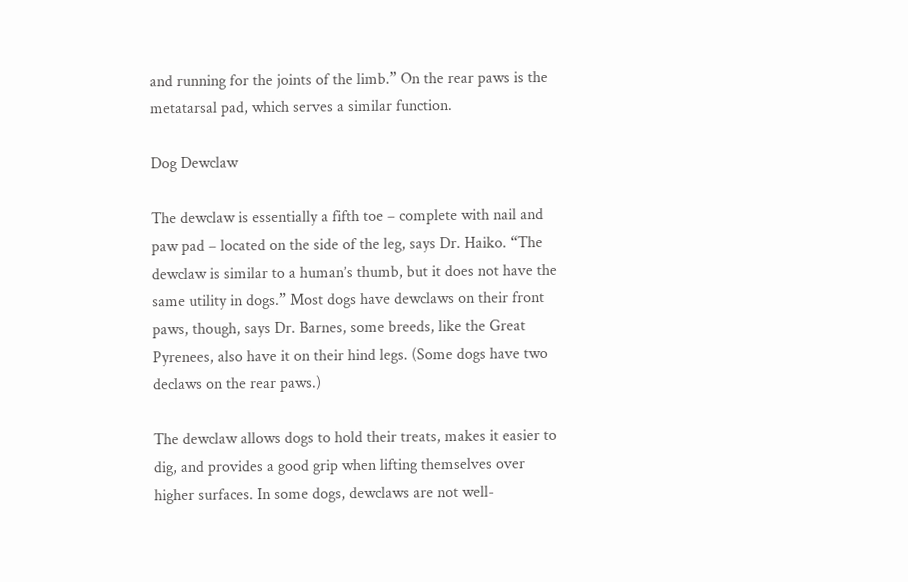and running for the joints of the limb.” On the rear paws is the metatarsal pad, which serves a similar function.

Dog Dewclaw

The dewclaw is essentially a fifth toe – complete with nail and paw pad – located on the side of the leg, says Dr. Haiko. “The dewclaw is similar to a human’s thumb, but it does not have the same utility in dogs.” Most dogs have dewclaws on their front paws, though, says Dr. Barnes, some breeds, like the Great Pyrenees, also have it on their hind legs. (Some dogs have two declaws on the rear paws.)

The dewclaw allows dogs to hold their treats, makes it easier to dig, and provides a good grip when lifting themselves over higher surfaces. In some dogs, dewclaws are not well-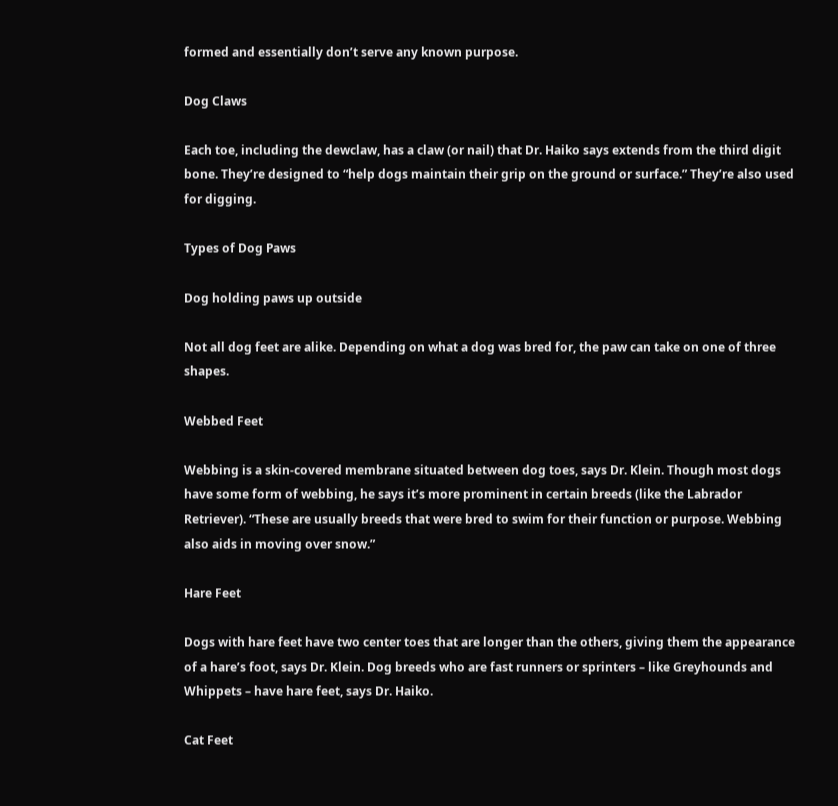formed and essentially don’t serve any known purpose.

Dog Claws

Each toe, including the dewclaw, has a claw (or nail) that Dr. Haiko says extends from the third digit bone. They’re designed to “help dogs maintain their grip on the ground or surface.” They’re also used for digging.

Types of Dog Paws

Dog holding paws up outside

Not all dog feet are alike. Depending on what a dog was bred for, the paw can take on one of three shapes.

Webbed Feet

Webbing is a skin-covered membrane situated between dog toes, says Dr. Klein. Though most dogs have some form of webbing, he says it’s more prominent in certain breeds (like the Labrador Retriever). “These are usually breeds that were bred to swim for their function or purpose. Webbing also aids in moving over snow.”

Hare Feet

Dogs with hare feet have two center toes that are longer than the others, giving them the appearance of a hare’s foot, says Dr. Klein. Dog breeds who are fast runners or sprinters – like Greyhounds and Whippets – have hare feet, says Dr. Haiko.

Cat Feet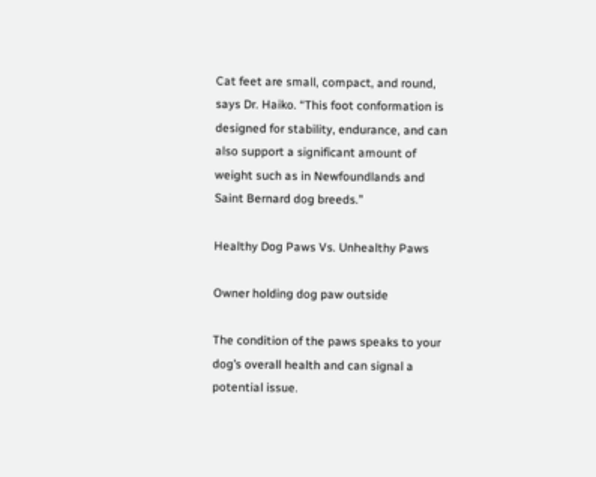Cat feet are small, compact, and round, says Dr. Haiko. “This foot conformation is designed for stability, endurance, and can also support a significant amount of weight such as in Newfoundlands and Saint Bernard dog breeds.”

Healthy Dog Paws Vs. Unhealthy Paws

Owner holding dog paw outside

The condition of the paws speaks to your dog’s overall health and can signal a potential issue.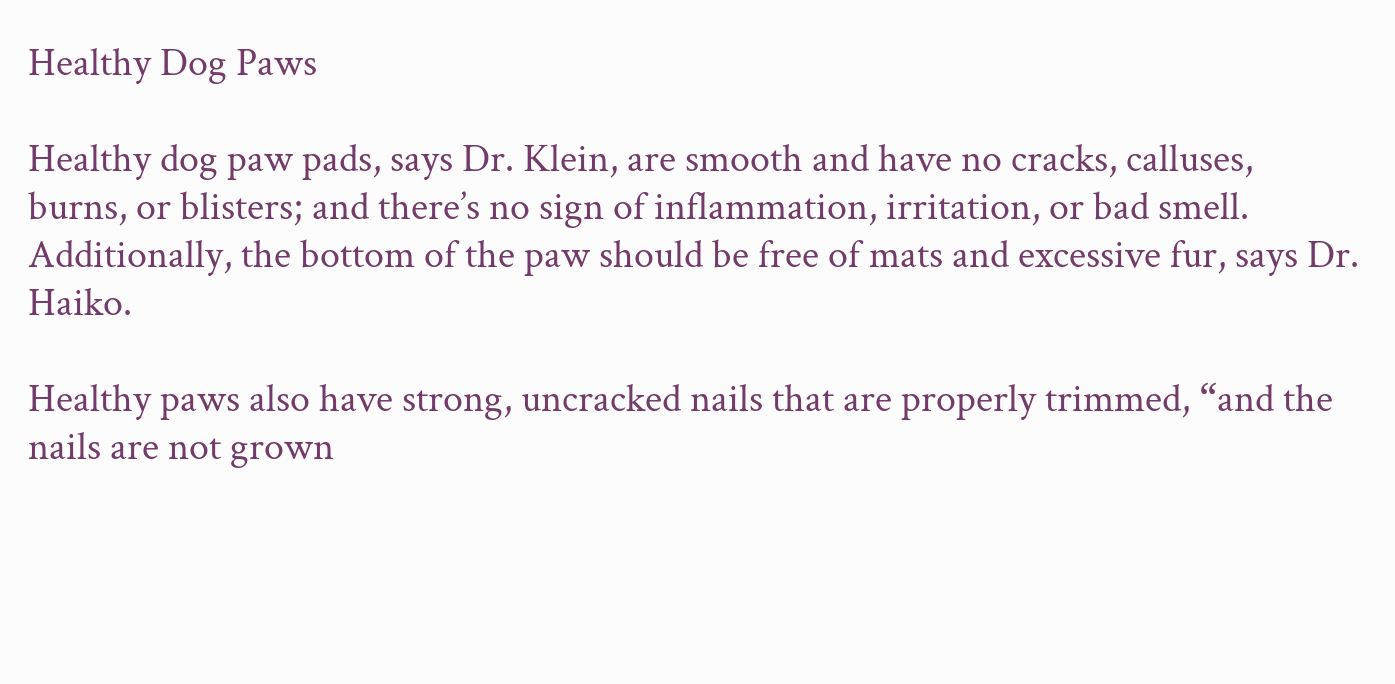Healthy Dog Paws

Healthy dog paw pads, says Dr. Klein, are smooth and have no cracks, calluses, burns, or blisters; and there’s no sign of inflammation, irritation, or bad smell. Additionally, the bottom of the paw should be free of mats and excessive fur, says Dr. Haiko.

Healthy paws also have strong, uncracked nails that are properly trimmed, “and the nails are not grown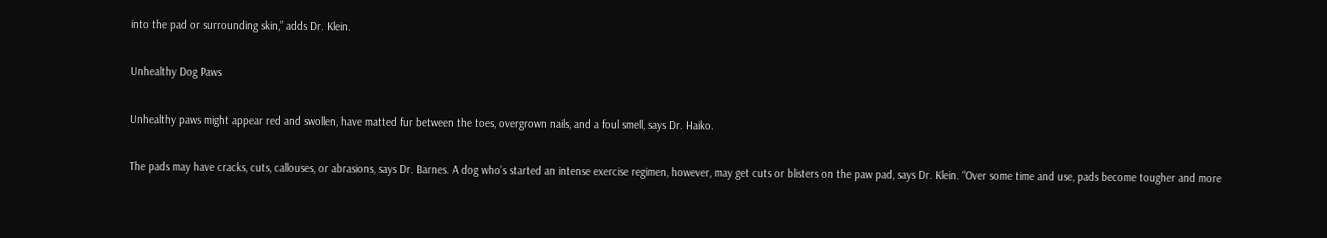into the pad or surrounding skin,” adds Dr. Klein.

Unhealthy Dog Paws

Unhealthy paws might appear red and swollen, have matted fur between the toes, overgrown nails, and a foul smell, says Dr. Haiko.

The pads may have cracks, cuts, callouses, or abrasions, says Dr. Barnes. A dog who’s started an intense exercise regimen, however, may get cuts or blisters on the paw pad, says Dr. Klein. “Over some time and use, pads become tougher and more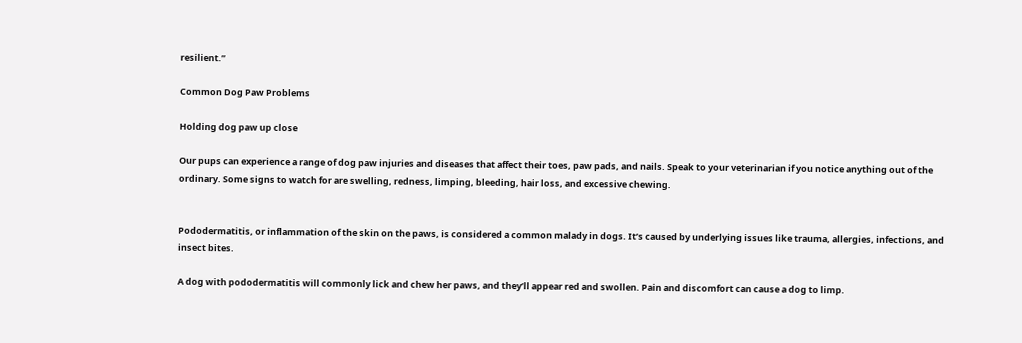resilient.”

Common Dog Paw Problems

Holding dog paw up close

Our pups can experience a range of dog paw injuries and diseases that affect their toes, paw pads, and nails. Speak to your veterinarian if you notice anything out of the ordinary. Some signs to watch for are swelling, redness, limping, bleeding, hair loss, and excessive chewing.


Pododermatitis, or inflammation of the skin on the paws, is considered a common malady in dogs. It’s caused by underlying issues like trauma, allergies, infections, and insect bites.

A dog with pododermatitis will commonly lick and chew her paws, and they’ll appear red and swollen. Pain and discomfort can cause a dog to limp.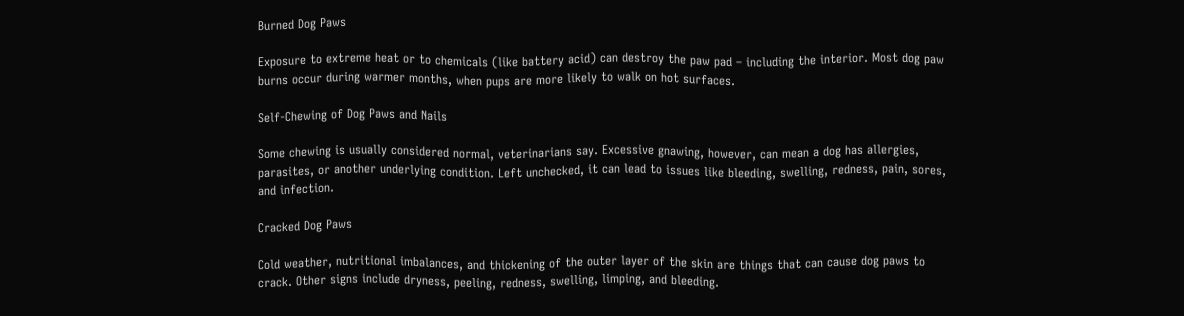Burned Dog Paws

Exposure to extreme heat or to chemicals (like battery acid) can destroy the paw pad – including the interior. Most dog paw burns occur during warmer months, when pups are more likely to walk on hot surfaces.

Self-Chewing of Dog Paws and Nails

Some chewing is usually considered normal, veterinarians say. Excessive gnawing, however, can mean a dog has allergies, parasites, or another underlying condition. Left unchecked, it can lead to issues like bleeding, swelling, redness, pain, sores, and infection.

Cracked Dog Paws

Cold weather, nutritional imbalances, and thickening of the outer layer of the skin are things that can cause dog paws to crack. Other signs include dryness, peeling, redness, swelling, limping, and bleeding.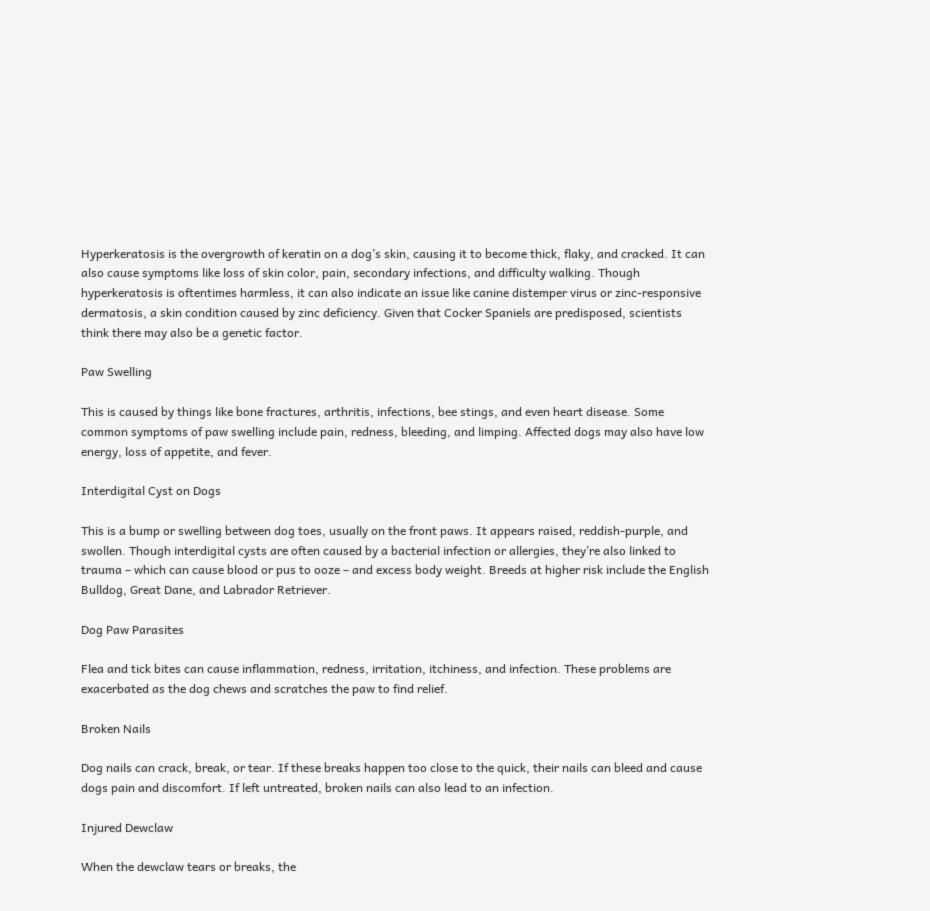Hyperkeratosis is the overgrowth of keratin on a dog’s skin, causing it to become thick, flaky, and cracked. It can also cause symptoms like loss of skin color, pain, secondary infections, and difficulty walking. Though hyperkeratosis is oftentimes harmless, it can also indicate an issue like canine distemper virus or zinc-responsive dermatosis, a skin condition caused by zinc deficiency. Given that Cocker Spaniels are predisposed, scientists think there may also be a genetic factor.

Paw Swelling

This is caused by things like bone fractures, arthritis, infections, bee stings, and even heart disease. Some common symptoms of paw swelling include pain, redness, bleeding, and limping. Affected dogs may also have low energy, loss of appetite, and fever.

Interdigital Cyst on Dogs

This is a bump or swelling between dog toes, usually on the front paws. It appears raised, reddish-purple, and swollen. Though interdigital cysts are often caused by a bacterial infection or allergies, they’re also linked to trauma – which can cause blood or pus to ooze – and excess body weight. Breeds at higher risk include the English Bulldog, Great Dane, and Labrador Retriever.

Dog Paw Parasites

Flea and tick bites can cause inflammation, redness, irritation, itchiness, and infection. These problems are exacerbated as the dog chews and scratches the paw to find relief.

Broken Nails

Dog nails can crack, break, or tear. If these breaks happen too close to the quick, their nails can bleed and cause dogs pain and discomfort. If left untreated, broken nails can also lead to an infection.

Injured Dewclaw

When the dewclaw tears or breaks, the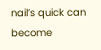nail’s quick can become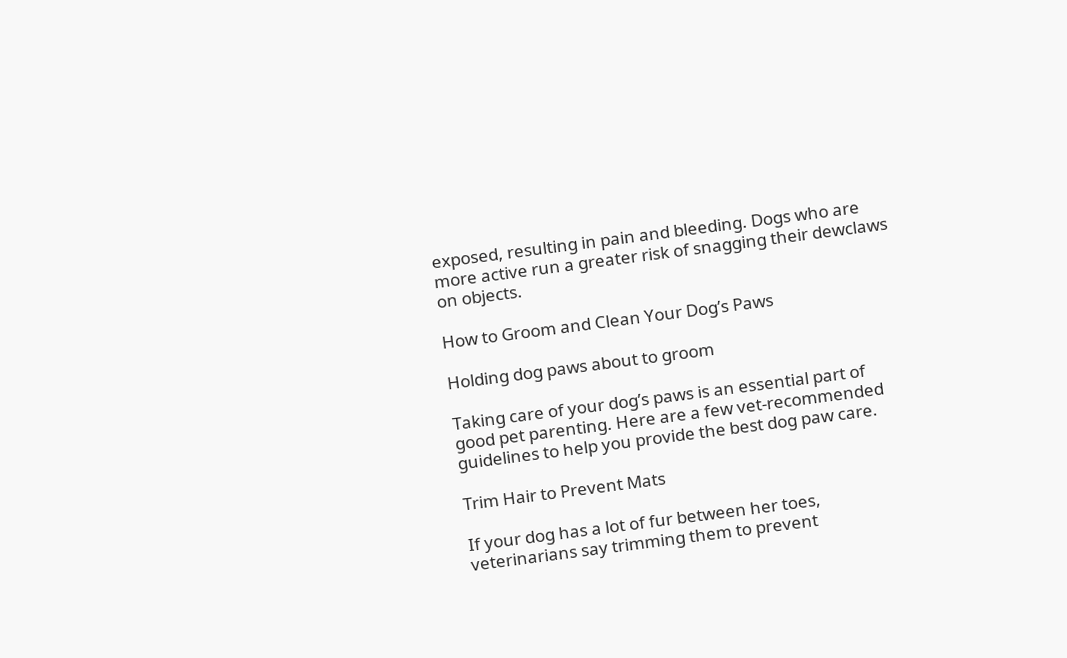exposed, resulting in pain and bleeding. Dogs who are more active run a greater risk of snagging their dewclaws on objects.

How to Groom and Clean Your Dog’s Paws

Holding dog paws about to groom

Taking care of your dog’s paws is an essential part of good pet parenting. Here are a few vet-recommended guidelines to help you provide the best dog paw care.

Trim Hair to Prevent Mats

If your dog has a lot of fur between her toes, veterinarians say trimming them to prevent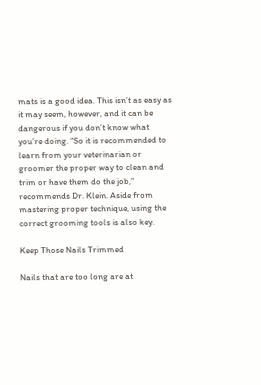mats is a good idea. This isn’t as easy as it may seem, however, and it can be dangerous if you don’t know what you’re doing. “So it is recommended to learn from your veterinarian or groomer the proper way to clean and trim or have them do the job,” recommends Dr. Klein. Aside from mastering proper technique, using the correct grooming tools is also key.

Keep Those Nails Trimmed

Nails that are too long are at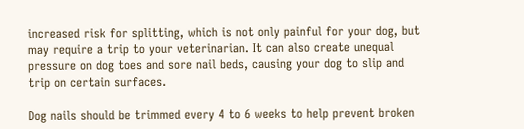increased risk for splitting, which is not only painful for your dog, but may require a trip to your veterinarian. It can also create unequal pressure on dog toes and sore nail beds, causing your dog to slip and trip on certain surfaces.

Dog nails should be trimmed every 4 to 6 weeks to help prevent broken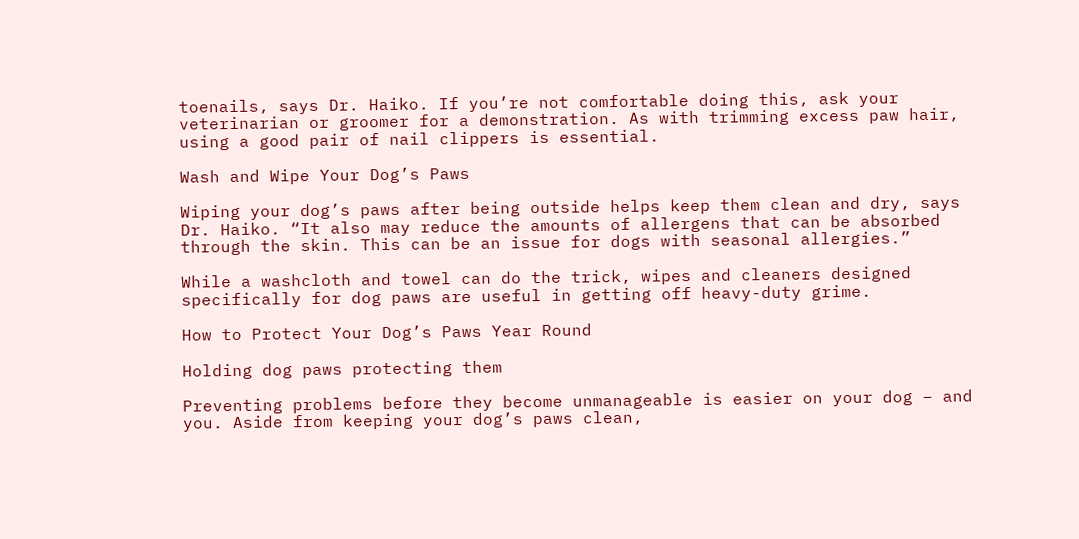toenails, says Dr. Haiko. If you’re not comfortable doing this, ask your veterinarian or groomer for a demonstration. As with trimming excess paw hair, using a good pair of nail clippers is essential.

Wash and Wipe Your Dog’s Paws

Wiping your dog’s paws after being outside helps keep them clean and dry, says Dr. Haiko. “It also may reduce the amounts of allergens that can be absorbed through the skin. This can be an issue for dogs with seasonal allergies.”

While a washcloth and towel can do the trick, wipes and cleaners designed specifically for dog paws are useful in getting off heavy-duty grime.

How to Protect Your Dog’s Paws Year Round

Holding dog paws protecting them

Preventing problems before they become unmanageable is easier on your dog – and you. Aside from keeping your dog’s paws clean,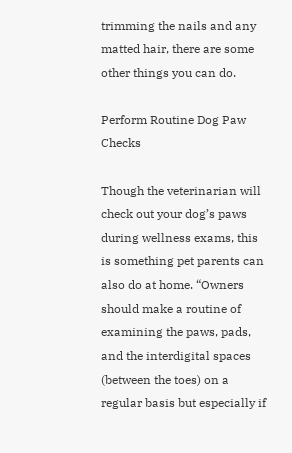trimming the nails and any matted hair, there are some other things you can do.

Perform Routine Dog Paw Checks

Though the veterinarian will check out your dog’s paws during wellness exams, this is something pet parents can also do at home. “Owners should make a routine of examining the paws, pads, and the interdigital spaces (between the toes) on a regular basis but especially if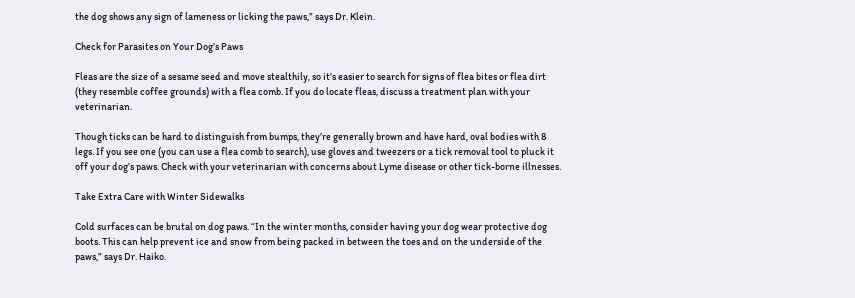the dog shows any sign of lameness or licking the paws,” says Dr. Klein.

Check for Parasites on Your Dog’s Paws

Fleas are the size of a sesame seed and move stealthily, so it’s easier to search for signs of flea bites or flea dirt (they resemble coffee grounds) with a flea comb. If you do locate fleas, discuss a treatment plan with your veterinarian.

Though ticks can be hard to distinguish from bumps, they’re generally brown and have hard, oval bodies with 8 legs. If you see one (you can use a flea comb to search), use gloves and tweezers or a tick removal tool to pluck it off your dog’s paws. Check with your veterinarian with concerns about Lyme disease or other tick-borne illnesses.

Take Extra Care with Winter Sidewalks

Cold surfaces can be brutal on dog paws. “In the winter months, consider having your dog wear protective dog boots. This can help prevent ice and snow from being packed in between the toes and on the underside of the paws,” says Dr. Haiko.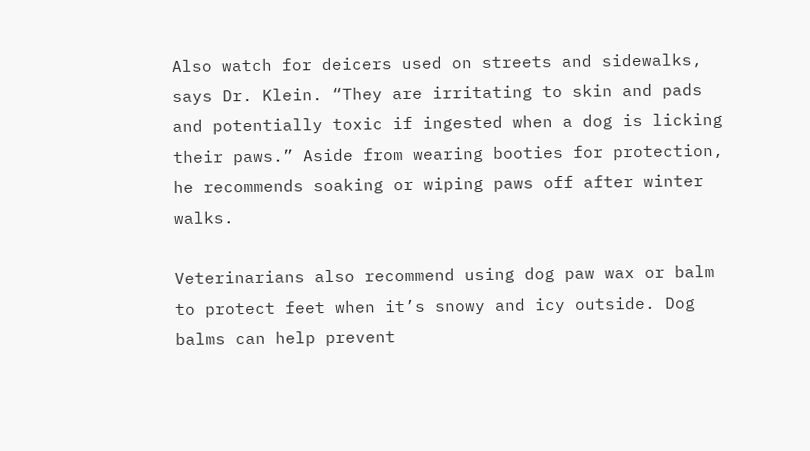Also watch for deicers used on streets and sidewalks, says Dr. Klein. “They are irritating to skin and pads and potentially toxic if ingested when a dog is licking their paws.” Aside from wearing booties for protection, he recommends soaking or wiping paws off after winter walks.

Veterinarians also recommend using dog paw wax or balm to protect feet when it’s snowy and icy outside. Dog balms can help prevent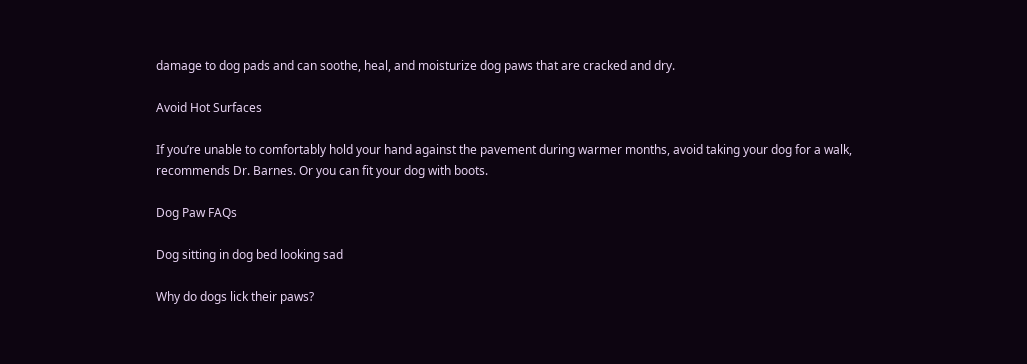damage to dog pads and can soothe, heal, and moisturize dog paws that are cracked and dry.

Avoid Hot Surfaces

If you’re unable to comfortably hold your hand against the pavement during warmer months, avoid taking your dog for a walk, recommends Dr. Barnes. Or you can fit your dog with boots.

Dog Paw FAQs

Dog sitting in dog bed looking sad

Why do dogs lick their paws?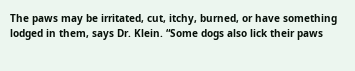The paws may be irritated, cut, itchy, burned, or have something lodged in them, says Dr. Klein. “Some dogs also lick their paws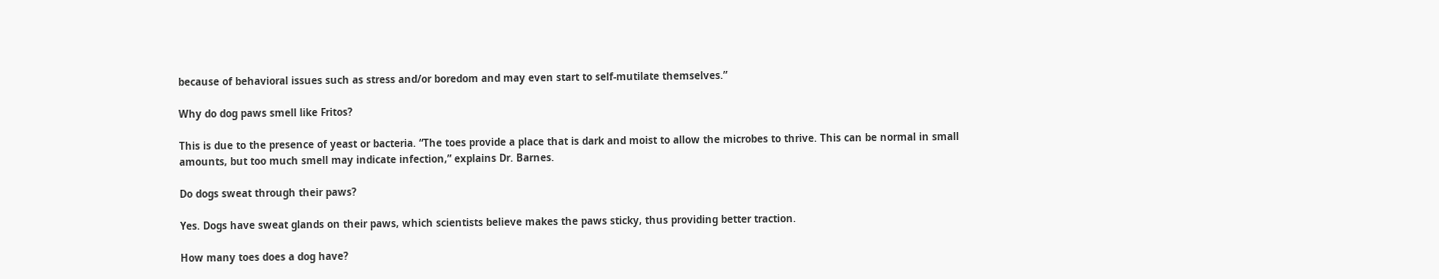because of behavioral issues such as stress and/or boredom and may even start to self-mutilate themselves.”

Why do dog paws smell like Fritos?

This is due to the presence of yeast or bacteria. “The toes provide a place that is dark and moist to allow the microbes to thrive. This can be normal in small amounts, but too much smell may indicate infection,” explains Dr. Barnes.

Do dogs sweat through their paws?

Yes. Dogs have sweat glands on their paws, which scientists believe makes the paws sticky, thus providing better traction.

How many toes does a dog have?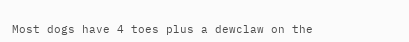Most dogs have 4 toes plus a dewclaw on the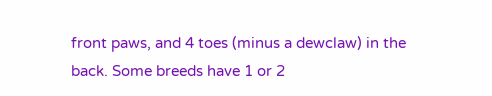front paws, and 4 toes (minus a dewclaw) in the back. Some breeds have 1 or 2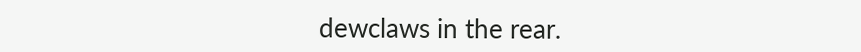dewclaws in the rear.